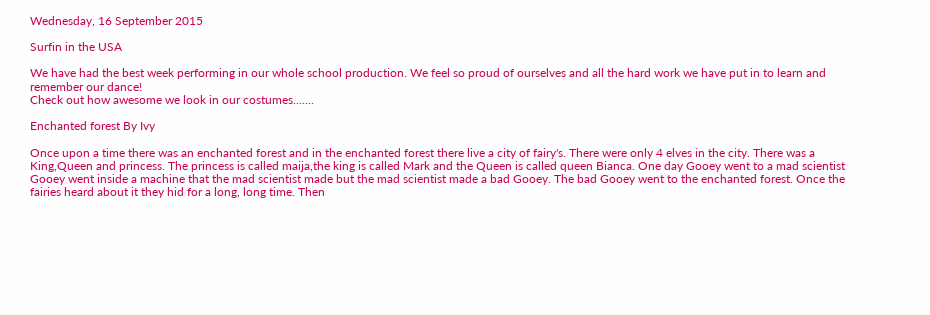Wednesday, 16 September 2015

Surfin in the USA

We have had the best week performing in our whole school production. We feel so proud of ourselves and all the hard work we have put in to learn and remember our dance!
Check out how awesome we look in our costumes.......

Enchanted forest By Ivy

Once upon a time there was an enchanted forest and in the enchanted forest there live a city of fairy's. There were only 4 elves in the city. There was a King,Queen and princess. The princess is called maija,the king is called Mark and the Queen is called queen Bianca. One day Gooey went to a mad scientist Gooey went inside a machine that the mad scientist made but the mad scientist made a bad Gooey. The bad Gooey went to the enchanted forest. Once the fairies heard about it they hid for a long, long time. Then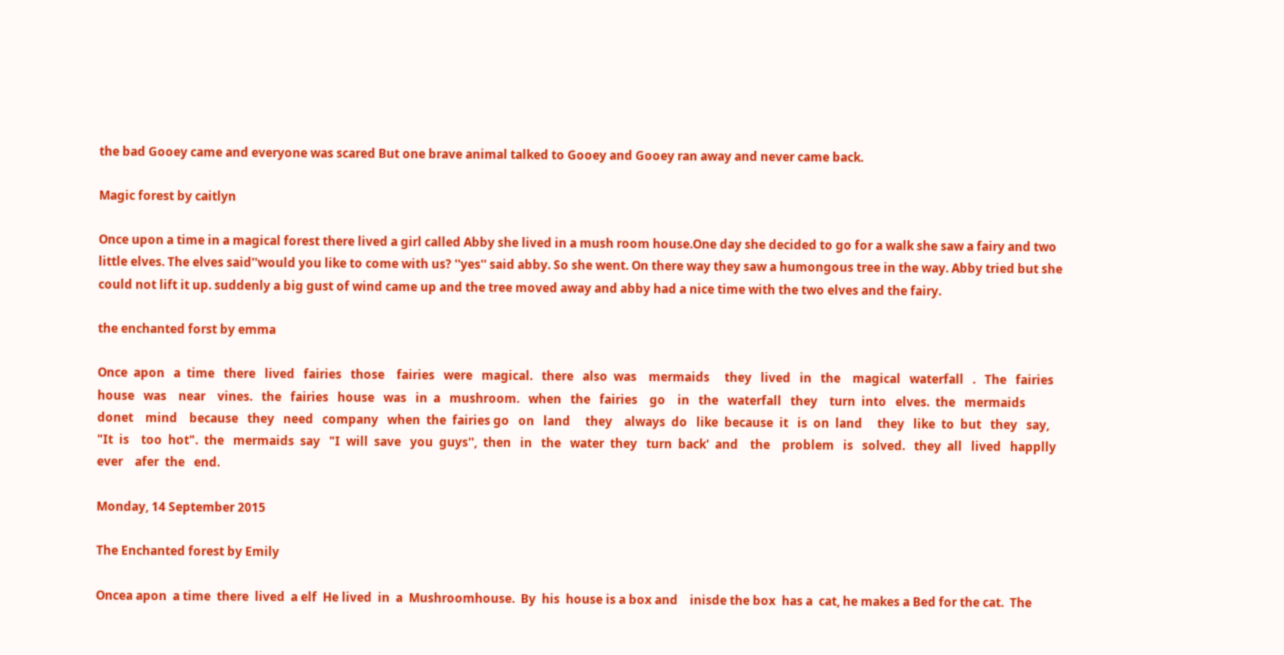the bad Gooey came and everyone was scared But one brave animal talked to Gooey and Gooey ran away and never came back.

Magic forest by caitlyn

Once upon a time in a magical forest there lived a girl called Abby she lived in a mush room house.One day she decided to go for a walk she saw a fairy and two little elves. The elves said''would you like to come with us? ''yes'' said abby. So she went. On there way they saw a humongous tree in the way. Abby tried but she could not lift it up. suddenly a big gust of wind came up and the tree moved away and abby had a nice time with the two elves and the fairy.

the enchanted forst by emma

Once  apon   a  time   there   lived   fairies   those    fairies   were   magical.   there   also  was    mermaids     they   lived   in   the    magical   waterfall   .   The   fairies   house   was    near    vines.   the   fairies   house   was   in  a   mushroom.   when   the   fairies    go    in   the   waterfall   they    turn  into   elves.  the   mermaids  donet    mind    because   they   need   company   when  the  fairies go   on   land     they    always  do   like  because  it   is  on  land     they   like  to  but   they   say,   "It  is    too  hot".  the   mermaids  say   "I  will  save   you  guys'',  then   in   the   water  they   turn  back'  and    the    problem   is   solved.   they  all   lived   happlly  ever    afer  the   end.

Monday, 14 September 2015

The Enchanted forest by Emily

Oncea apon  a time  there  lived  a elf  He lived  in  a  Mushroomhouse.  By  his  house is a box and    inisde the box  has a  cat, he makes a Bed for the cat.  The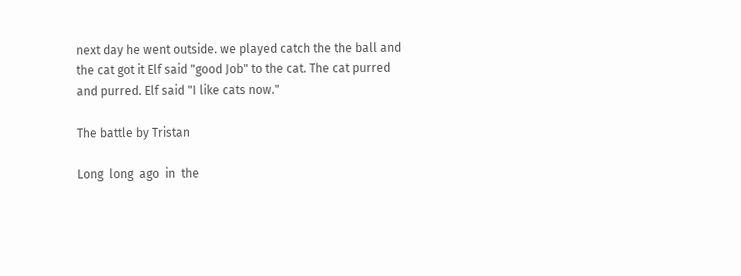next day he went outside. we played catch the the ball and  the cat got it Elf said "good Job" to the cat. The cat purred and purred. Elf said "I like cats now."

The battle by Tristan

Long  long  ago  in  the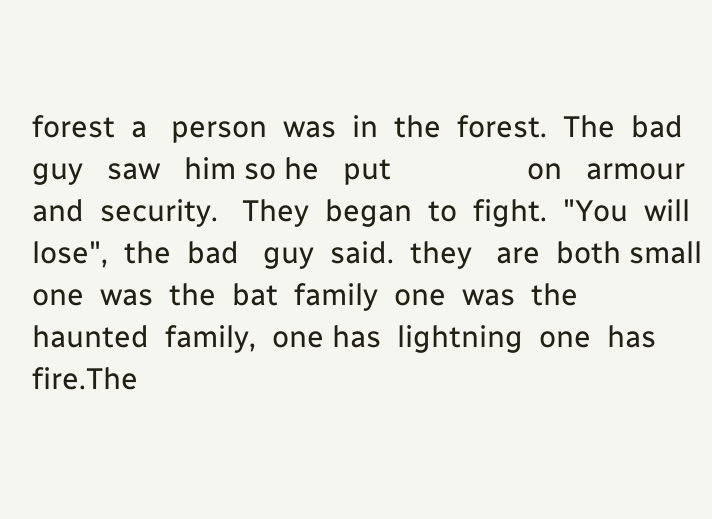forest  a   person  was  in  the  forest.  The  bad   guy   saw   him so he   put                 on   armour  and  security.   They  began  to  fight.  "You  will  lose",  the  bad   guy  said.  they   are  both small  one  was  the  bat  family  one  was  the  haunted  family,  one has  lightning  one  has  fire.The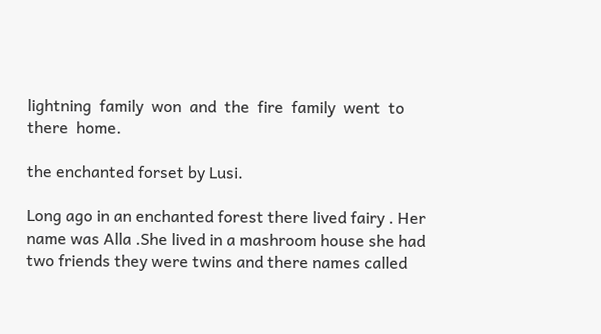lightning  family  won  and  the  fire  family  went  to  there  home.

the enchanted forset by Lusi.

Long ago in an enchanted forest there lived fairy . Her name was Alla .She lived in a mashroom house she had two friends they were twins and there names called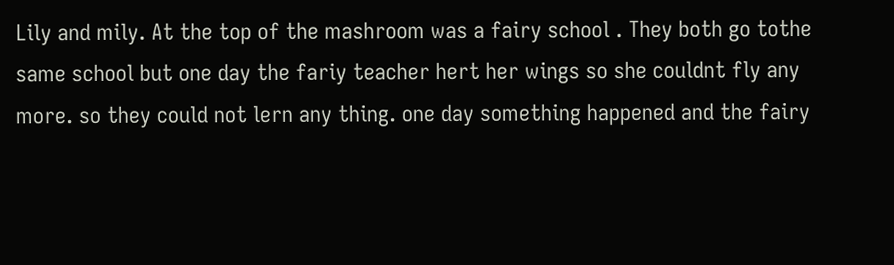Lily and mily. At the top of the mashroom was a fairy school . They both go tothe same school but one day the fariy teacher hert her wings so she couldnt fly any more. so they could not lern any thing. one day something happened and the fairy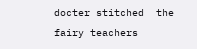docter stitched  the fairy teachers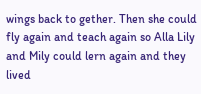wings back to gether. Then she could fly again and teach again so Alla Lily and Mily could lern again and they lived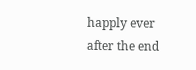happly ever after the end